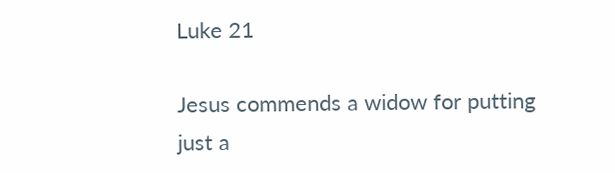Luke 21

Jesus commends a widow for putting just a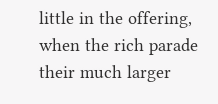little in the offering, when the rich parade their much larger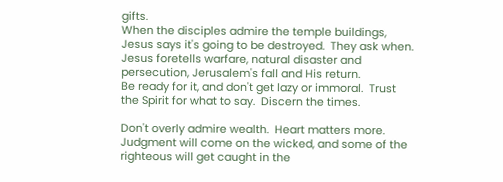gifts.
When the disciples admire the temple buildings, Jesus says it's going to be destroyed.  They ask when.
Jesus foretells warfare, natural disaster and persecution, Jerusalem's fall and His return.
Be ready for it, and don't get lazy or immoral.  Trust the Spirit for what to say.  Discern the times.

Don't overly admire wealth.  Heart matters more.
Judgment will come on the wicked, and some of the righteous will get caught in the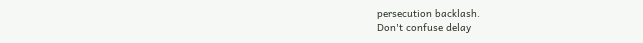persecution backlash.
Don't confuse delay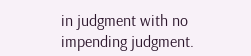in judgment with no impending judgment.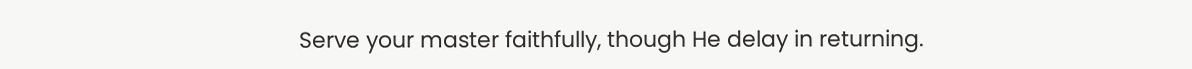Serve your master faithfully, though He delay in returning.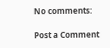No comments:

Post a Comment